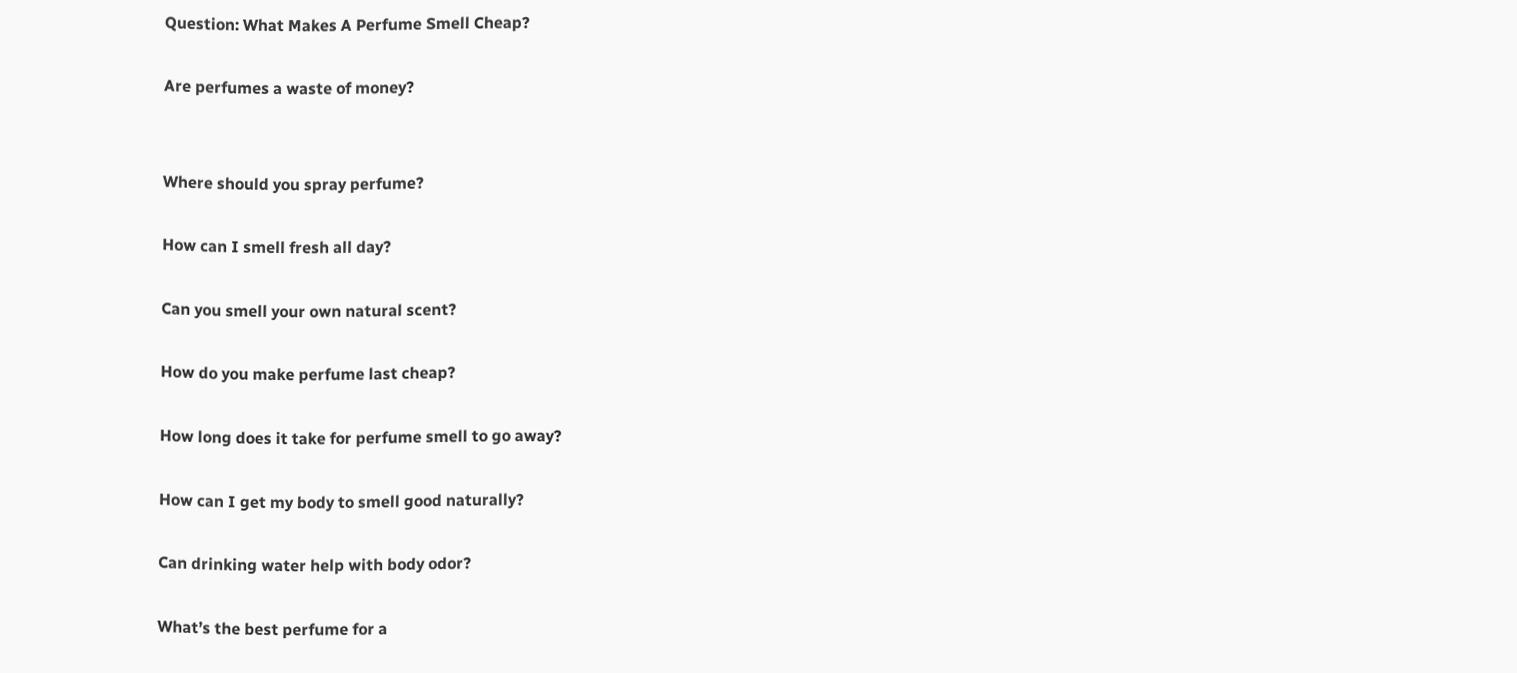Question: What Makes A Perfume Smell Cheap?

Are perfumes a waste of money?


Where should you spray perfume?

How can I smell fresh all day?

Can you smell your own natural scent?

How do you make perfume last cheap?

How long does it take for perfume smell to go away?

How can I get my body to smell good naturally?

Can drinking water help with body odor?

What’s the best perfume for a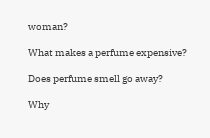woman?

What makes a perfume expensive?

Does perfume smell go away?

Why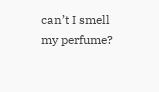can’t I smell my perfume?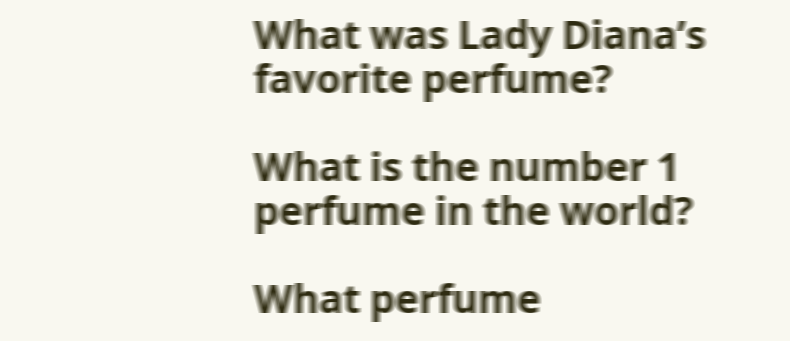What was Lady Diana’s favorite perfume?

What is the number 1 perfume in the world?

What perfume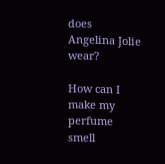does Angelina Jolie wear?

How can I make my perfume smell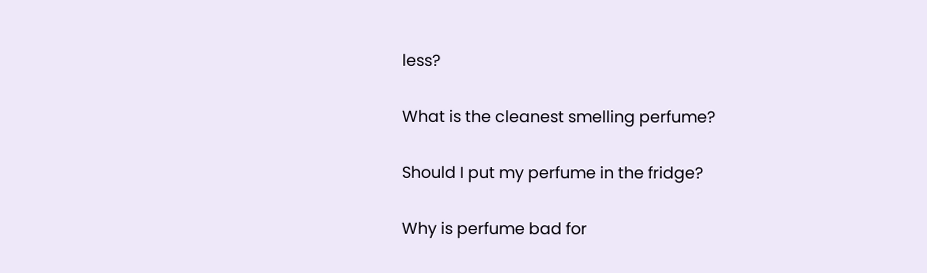less?

What is the cleanest smelling perfume?

Should I put my perfume in the fridge?

Why is perfume bad for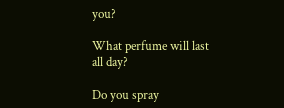you?

What perfume will last all day?

Do you spray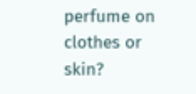perfume on clothes or skin?